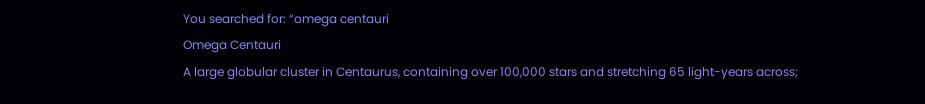You searched for: “omega centauri
Omega Centauri
A large globular cluster in Centaurus, containing over 100,000 stars and stretching 65 light-years across;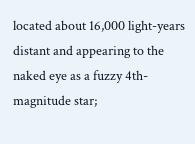located about 16,000 light-years distant and appearing to the naked eye as a fuzzy 4th-magnitude star;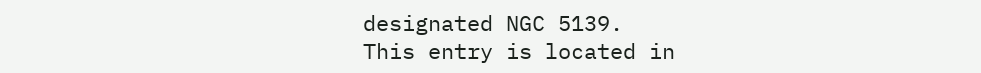designated NGC 5139.
This entry is located in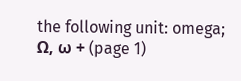the following unit: omega; Ω, ω + (page 1)